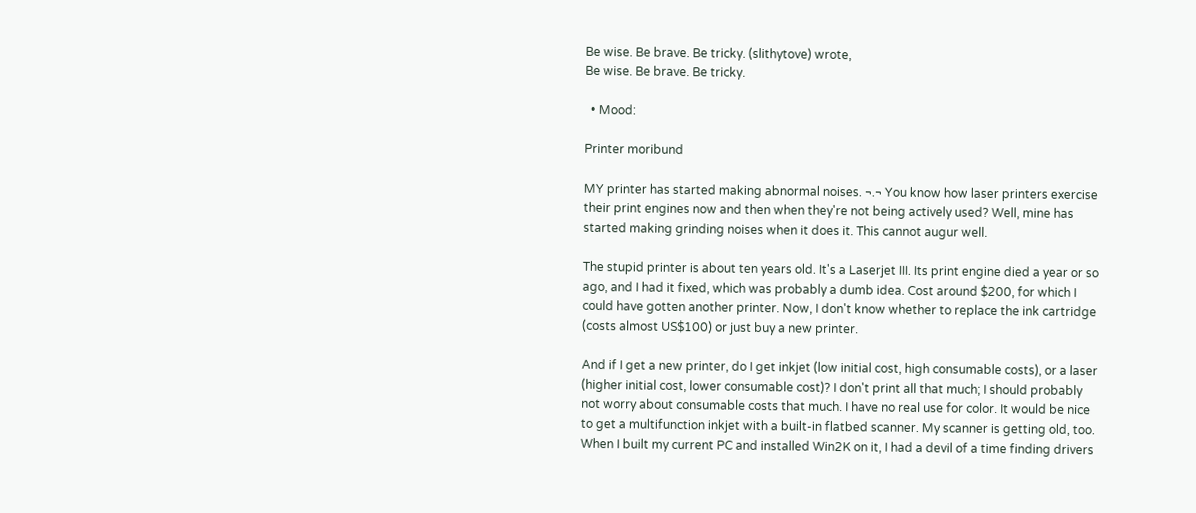Be wise. Be brave. Be tricky. (slithytove) wrote,
Be wise. Be brave. Be tricky.

  • Mood:

Printer moribund

MY printer has started making abnormal noises. ¬.¬ You know how laser printers exercise their print engines now and then when they're not being actively used? Well, mine has started making grinding noises when it does it. This cannot augur well.

The stupid printer is about ten years old. It's a Laserjet III. Its print engine died a year or so ago, and I had it fixed, which was probably a dumb idea. Cost around $200, for which I could have gotten another printer. Now, I don't know whether to replace the ink cartridge (costs almost US$100) or just buy a new printer.

And if I get a new printer, do I get inkjet (low initial cost, high consumable costs), or a laser (higher initial cost, lower consumable cost)? I don't print all that much; I should probably not worry about consumable costs that much. I have no real use for color. It would be nice to get a multifunction inkjet with a built-in flatbed scanner. My scanner is getting old, too. When I built my current PC and installed Win2K on it, I had a devil of a time finding drivers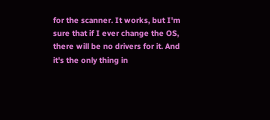for the scanner. It works, but I'm sure that if I ever change the OS, there will be no drivers for it. And it's the only thing in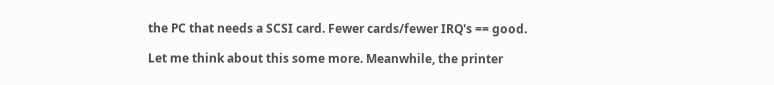the PC that needs a SCSI card. Fewer cards/fewer IRQ's == good.

Let me think about this some more. Meanwhile, the printer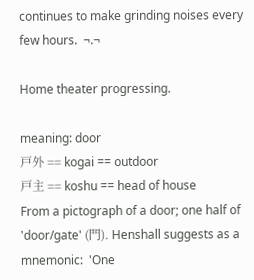continues to make grinding noises every few hours.  ¬.¬

Home theater progressing.

meaning: door
戸外 == kogai == outdoor
戸主 == koshu == head of house
From a pictograph of a door; one half of  'door/gate' (門). Henshall suggests as a mnemonic:  'One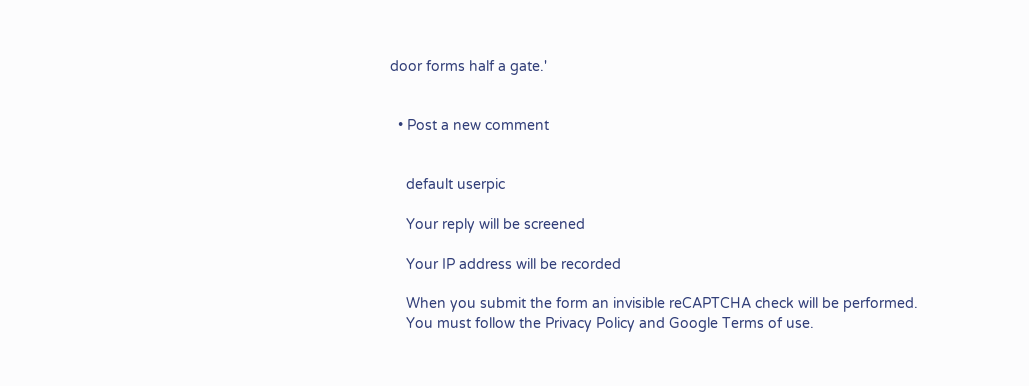door forms half a gate.'


  • Post a new comment


    default userpic

    Your reply will be screened

    Your IP address will be recorded

    When you submit the form an invisible reCAPTCHA check will be performed.
    You must follow the Privacy Policy and Google Terms of use.